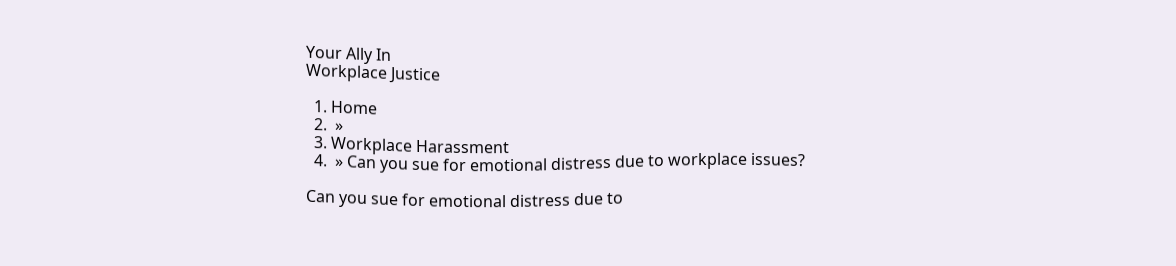Your Ally In
Workplace Justice

  1. Home
  2.  »
  3. Workplace Harassment
  4.  » Can you sue for emotional distress due to workplace issues?

Can you sue for emotional distress due to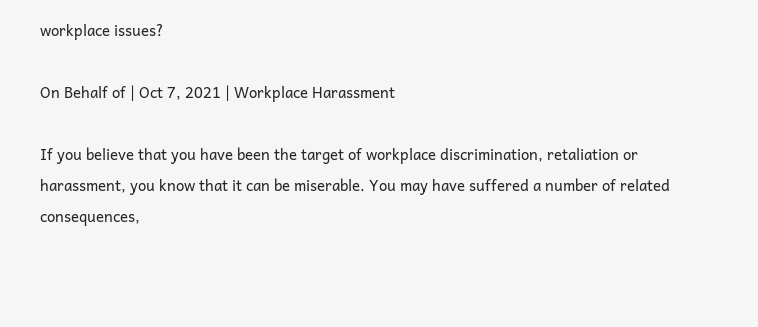workplace issues?

On Behalf of | Oct 7, 2021 | Workplace Harassment

If you believe that you have been the target of workplace discrimination, retaliation or harassment, you know that it can be miserable. You may have suffered a number of related consequences,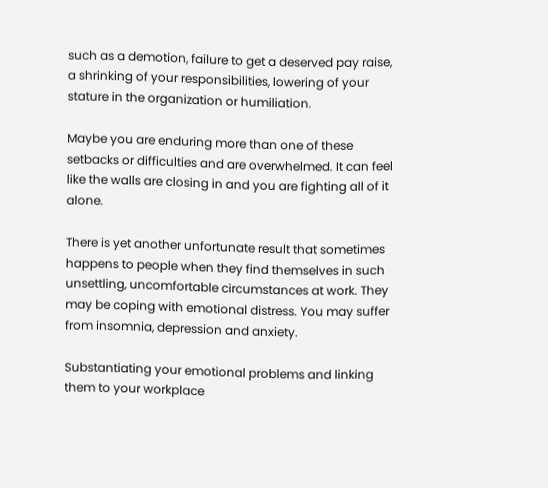such as a demotion, failure to get a deserved pay raise, a shrinking of your responsibilities, lowering of your stature in the organization or humiliation.

Maybe you are enduring more than one of these setbacks or difficulties and are overwhelmed. It can feel like the walls are closing in and you are fighting all of it alone.

There is yet another unfortunate result that sometimes happens to people when they find themselves in such unsettling, uncomfortable circumstances at work. They may be coping with emotional distress. You may suffer from insomnia, depression and anxiety.

Substantiating your emotional problems and linking them to your workplace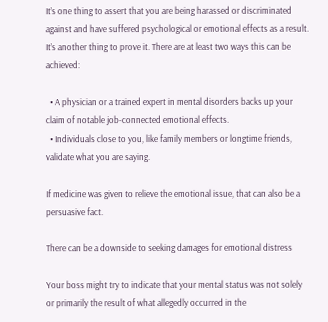It’s one thing to assert that you are being harassed or discriminated against and have suffered psychological or emotional effects as a result. It’s another thing to prove it. There are at least two ways this can be achieved:

  • A physician or a trained expert in mental disorders backs up your claim of notable job-connected emotional effects.
  • Individuals close to you, like family members or longtime friends, validate what you are saying.

If medicine was given to relieve the emotional issue, that can also be a persuasive fact.

There can be a downside to seeking damages for emotional distress

Your boss might try to indicate that your mental status was not solely or primarily the result of what allegedly occurred in the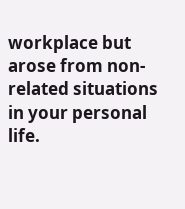workplace but arose from non-related situations in your personal life.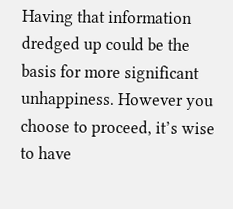Having that information dredged up could be the basis for more significant unhappiness. However you choose to proceed, it’s wise to have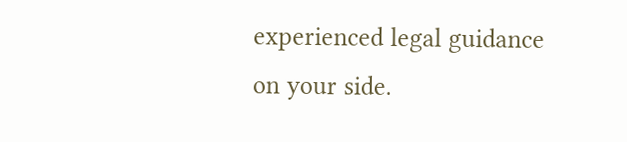experienced legal guidance on your side.